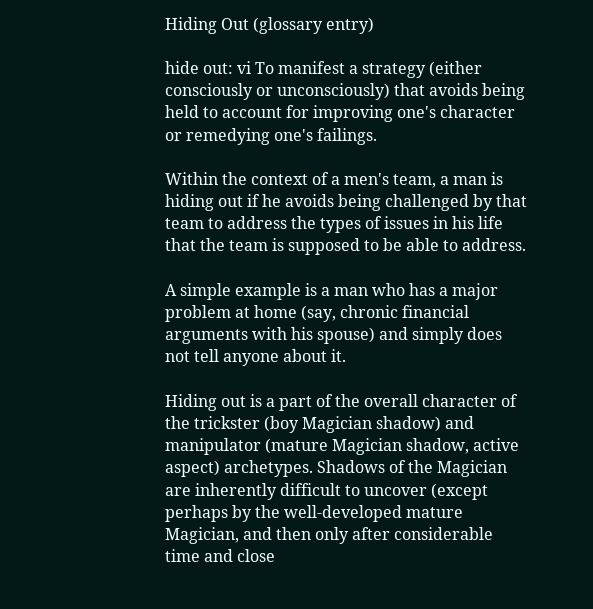Hiding Out (glossary entry)

hide out: vi To manifest a strategy (either consciously or unconsciously) that avoids being held to account for improving one's character or remedying one's failings.

Within the context of a men's team, a man is hiding out if he avoids being challenged by that team to address the types of issues in his life that the team is supposed to be able to address.

A simple example is a man who has a major problem at home (say, chronic financial arguments with his spouse) and simply does not tell anyone about it.

Hiding out is a part of the overall character of the trickster (boy Magician shadow) and manipulator (mature Magician shadow, active aspect) archetypes. Shadows of the Magician are inherently difficult to uncover (except perhaps by the well-developed mature Magician, and then only after considerable time and close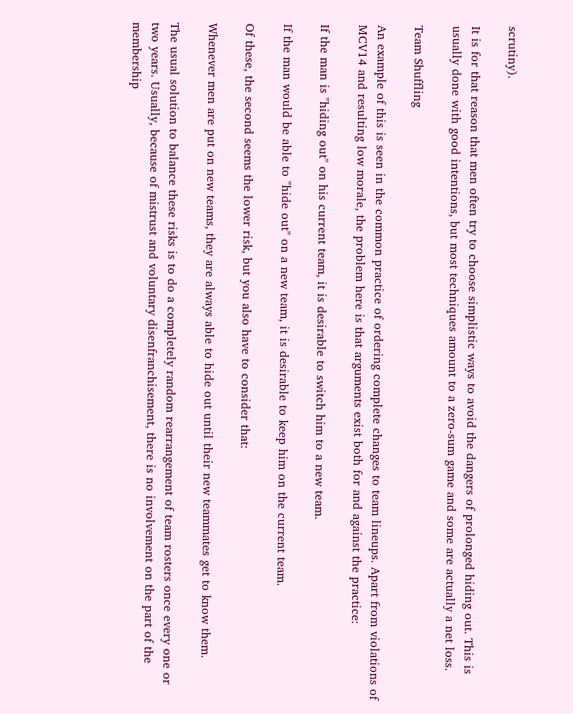scrutiny).

It is for that reason that men often try to choose simplistic ways to avoid the dangers of prolonged hiding out. This is usually done with good intentions, but most techniques amount to a zero-sum game and some are actually a net loss.

Team Shuffling

An example of this is seen in the common practice of ordering complete changes to team lineups. Apart from violations of MCV14 and resulting low morale, the problem here is that arguments exist both for and against the practice:

If the man is "hiding out" on his current team, it is desirable to switch him to a new team.

If the man would be able to "hide out" on a new team, it is desirable to keep him on the current team.

Of these, the second seems the lower risk, but you also have to consider that:

Whenever men are put on new teams, they are always able to hide out until their new teammates get to know them.

The usual solution to balance these risks is to do a completely random rearrangement of team rosters once every one or two years. Usually, because of mistrust and voluntary disenfranchisement, there is no involvement on the part of the membership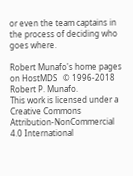or even the team captains in the process of deciding who goes where.

Robert Munafo's home pages on HostMDS   © 1996-2018 Robert P. Munafo.
This work is licensed under a Creative Commons Attribution-NonCommercial 4.0 International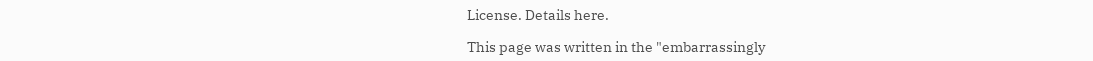License. Details here.

This page was written in the "embarrassingly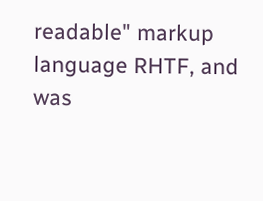readable" markup language RHTF, and was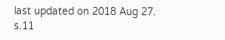last updated on 2018 Aug 27. s.11